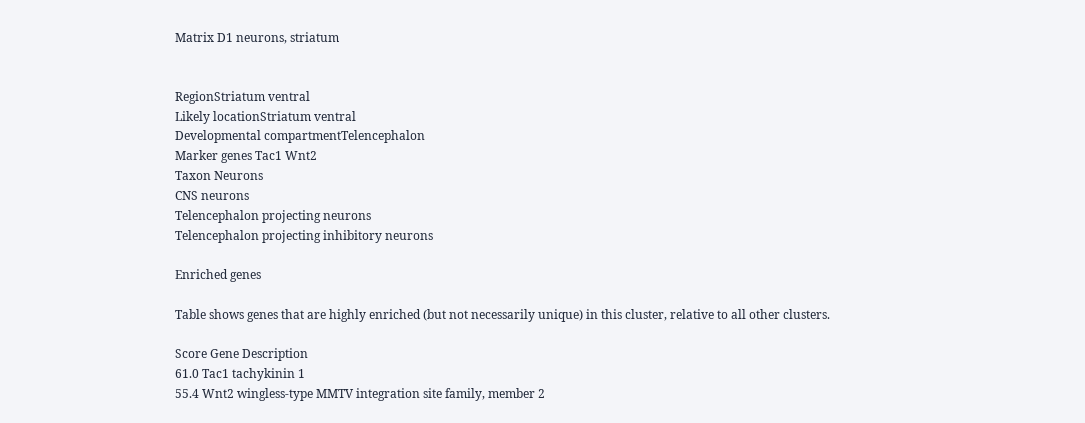Matrix D1 neurons, striatum


RegionStriatum ventral
Likely locationStriatum ventral
Developmental compartmentTelencephalon
Marker genes Tac1 Wnt2
Taxon Neurons
CNS neurons
Telencephalon projecting neurons
Telencephalon projecting inhibitory neurons

Enriched genes

Table shows genes that are highly enriched (but not necessarily unique) in this cluster, relative to all other clusters.

Score Gene Description
61.0 Tac1 tachykinin 1
55.4 Wnt2 wingless-type MMTV integration site family, member 2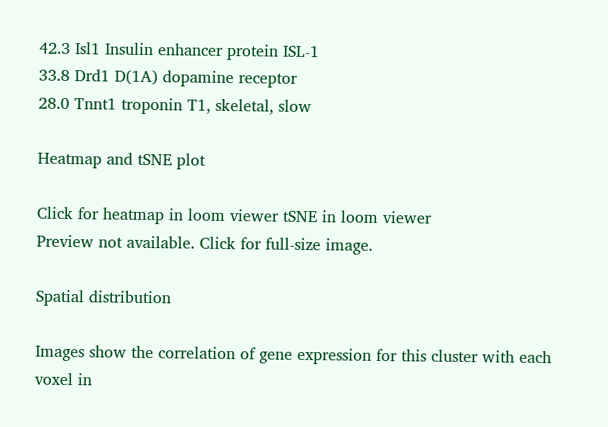42.3 Isl1 Insulin enhancer protein ISL-1
33.8 Drd1 D(1A) dopamine receptor
28.0 Tnnt1 troponin T1, skeletal, slow

Heatmap and tSNE plot

Click for heatmap in loom viewer tSNE in loom viewer
Preview not available. Click for full-size image.

Spatial distribution

Images show the correlation of gene expression for this cluster with each voxel in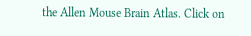the Allen Mouse Brain Atlas. Click on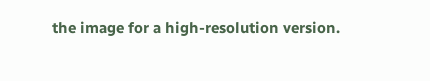the image for a high-resolution version.